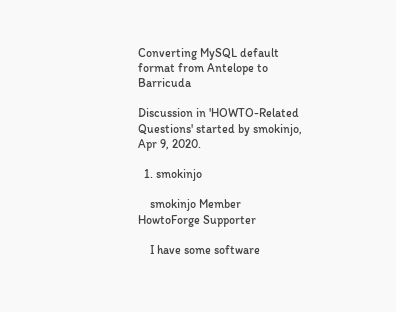Converting MySQL default format from Antelope to Barricuda

Discussion in 'HOWTO-Related Questions' started by smokinjo, Apr 9, 2020.

  1. smokinjo

    smokinjo Member HowtoForge Supporter

    I have some software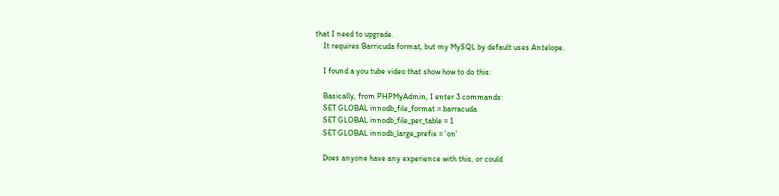that I need to upgrade.
    It requires Barricuda format, but my MySQL by default uses Antelope.

    I found a you tube video that show how to do this:

    Basically, from PHPMyAdmin, I enter 3 commands:
    SET GLOBAL innodb_file_format = barracuda
    SET GLOBAL innodb_file_per_table = 1
    SET GLOBAL innodb_large_prefix = 'on'

    Does anyone have any experience with this, or could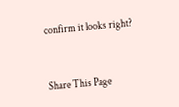confirm it looks right?



Share This Page